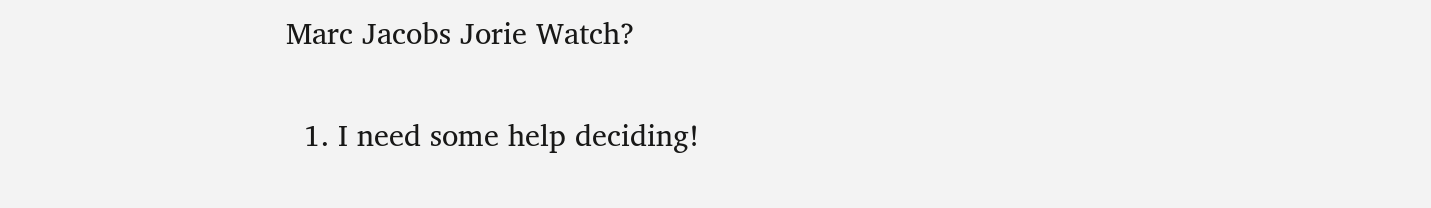Marc Jacobs Jorie Watch?

  1. I need some help deciding!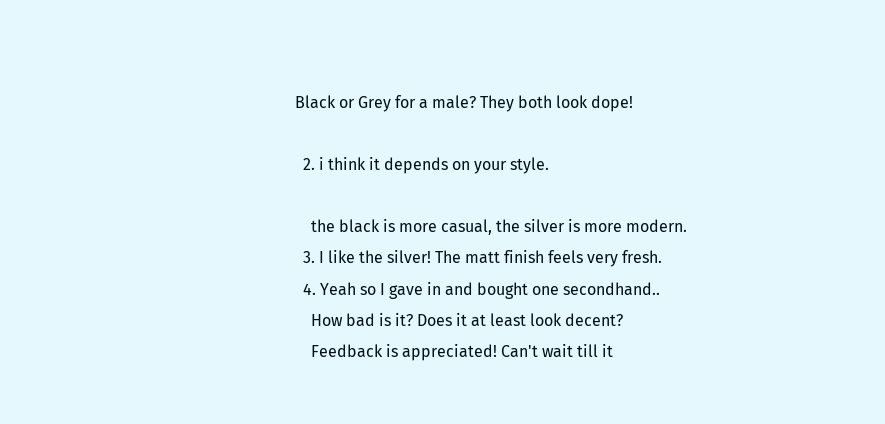Black or Grey for a male? They both look dope!

  2. i think it depends on your style.

    the black is more casual, the silver is more modern.
  3. I like the silver! The matt finish feels very fresh.
  4. Yeah so I gave in and bought one secondhand..
    How bad is it? Does it at least look decent?
    Feedback is appreciated! Can't wait till it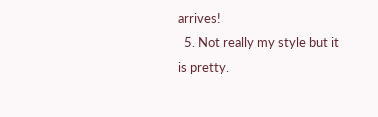arrives!
  5. Not really my style but it is pretty.